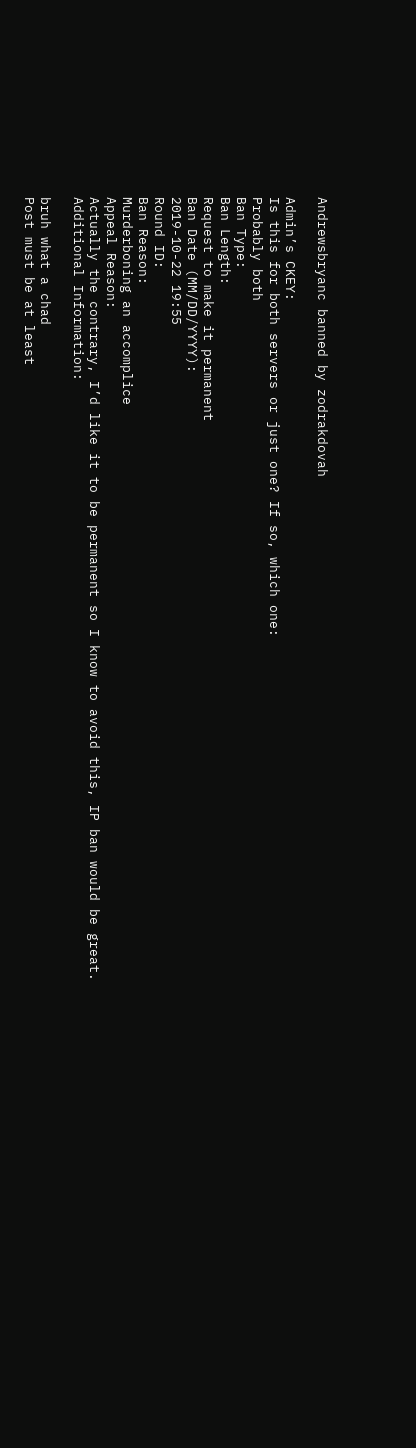Andrewsbryanc banned by zodrakdovah

Admin’s CKEY:
Is this for both servers or just one? If so, which one:
Probably both
Ban Type:
Ban Length:
Request to make it permanent
Ban Date (MM/DD/YYYY):
2019-10-22 19:55
Round ID:
Ban Reason:
Murderboning an accomplice
Appeal Reason:
Actually the contrary, I’d like it to be permanent so I know to avoid this, IP ban would be great.
Additional Information:

bruh what a chad
Post must be at least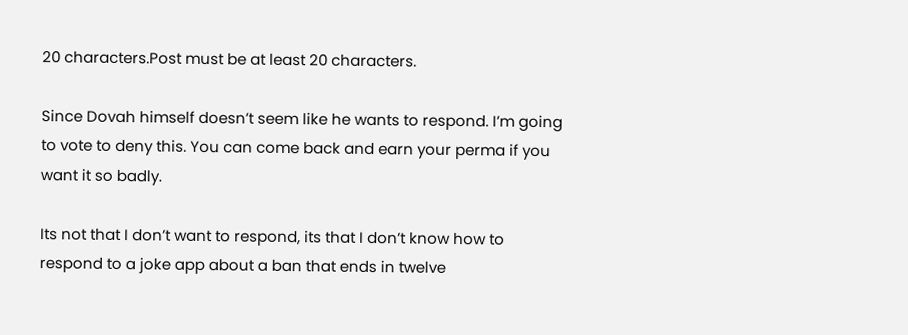20 characters.Post must be at least 20 characters.

Since Dovah himself doesn’t seem like he wants to respond. I’m going to vote to deny this. You can come back and earn your perma if you want it so badly.

Its not that I don’t want to respond, its that I don’t know how to respond to a joke app about a ban that ends in twelve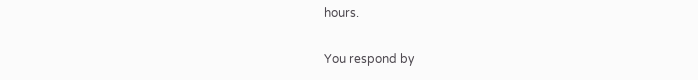hours.

You respond by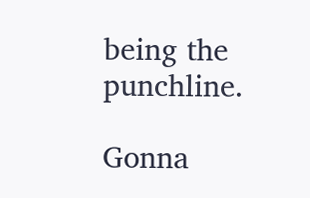being the punchline.

Gonna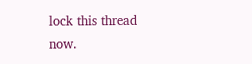lock this thread now.